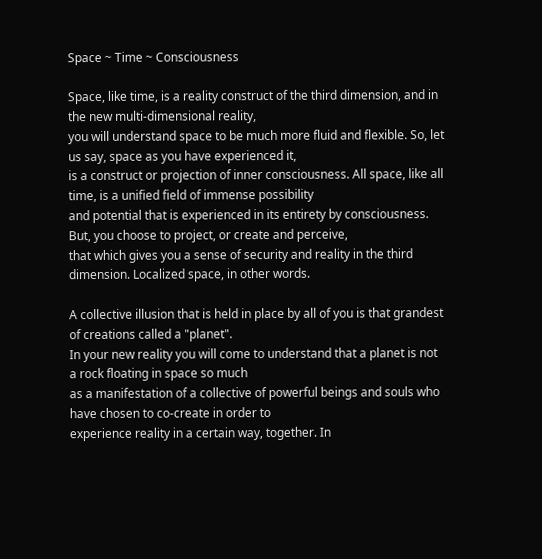Space ~ Time ~ Consciousness

Space, like time, is a reality construct of the third dimension, and in the new multi-dimensional reality,
you will understand space to be much more fluid and flexible. So, let us say, space as you have experienced it,
is a construct or projection of inner consciousness. All space, like all time, is a unified field of immense possibility
and potential that is experienced in its entirety by consciousness. But, you choose to project, or create and perceive,
that which gives you a sense of security and reality in the third dimension. Localized space, in other words.

A collective illusion that is held in place by all of you is that grandest of creations called a "planet".
In your new reality you will come to understand that a planet is not a rock floating in space so much
as a manifestation of a collective of powerful beings and souls who have chosen to co-create in order to
experience reality in a certain way, together. In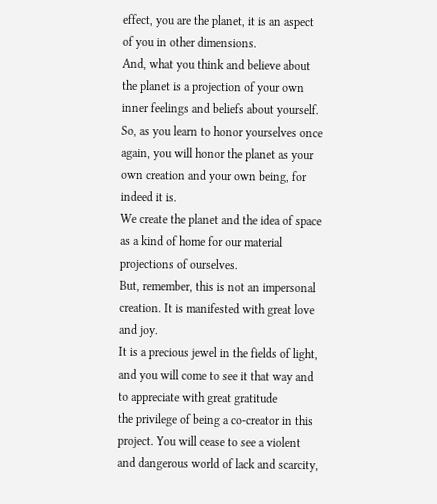effect, you are the planet, it is an aspect of you in other dimensions.
And, what you think and believe about the planet is a projection of your own inner feelings and beliefs about yourself.
So, as you learn to honor yourselves once again, you will honor the planet as your own creation and your own being, for indeed it is.
We create the planet and the idea of space as a kind of home for our material projections of ourselves.
But, remember, this is not an impersonal creation. It is manifested with great love and joy.
It is a precious jewel in the fields of light, and you will come to see it that way and to appreciate with great gratitude
the privilege of being a co-creator in this project. You will cease to see a violent and dangerous world of lack and scarcity,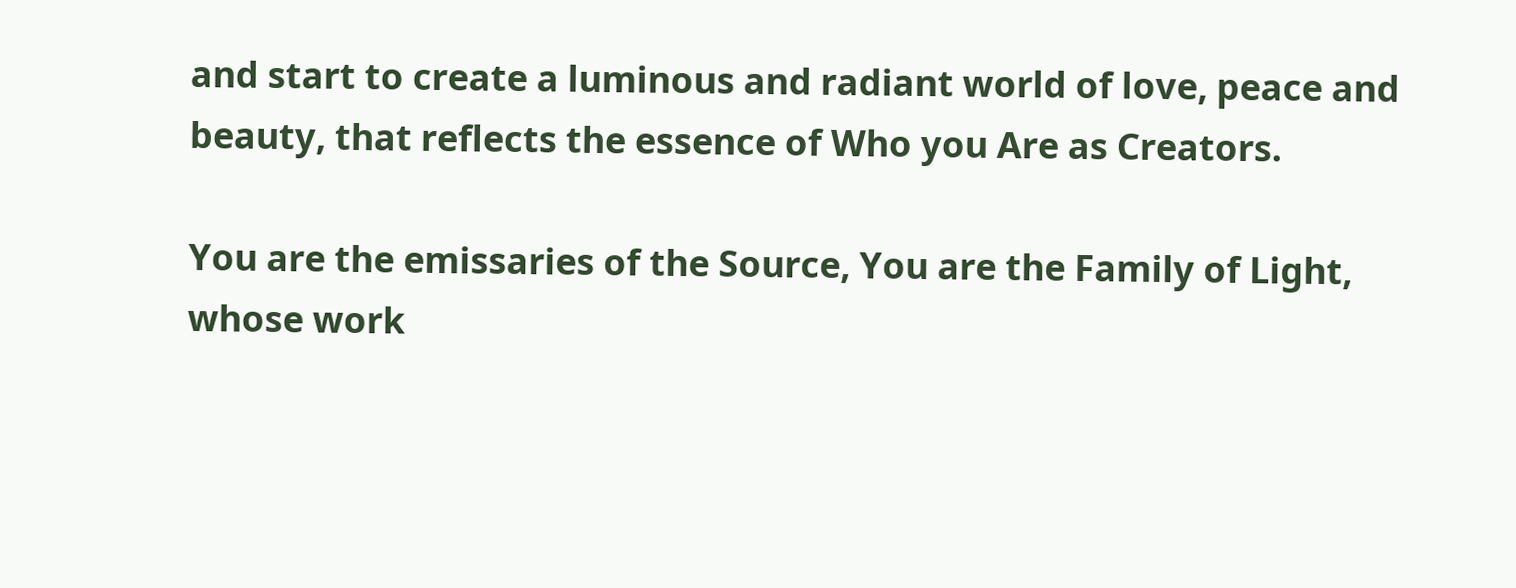and start to create a luminous and radiant world of love, peace and beauty, that reflects the essence of Who you Are as Creators.

You are the emissaries of the Source, You are the Family of Light,
whose work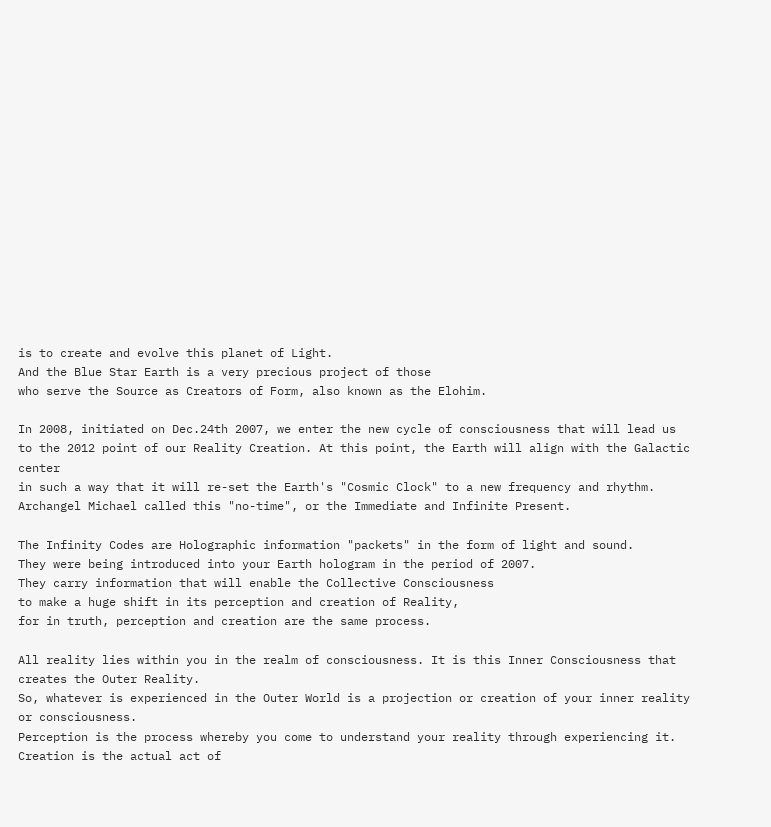is to create and evolve this planet of Light.
And the Blue Star Earth is a very precious project of those
who serve the Source as Creators of Form, also known as the Elohim.

In 2008, initiated on Dec.24th 2007, we enter the new cycle of consciousness that will lead us
to the 2012 point of our Reality Creation. At this point, the Earth will align with the Galactic center
in such a way that it will re-set the Earth's "Cosmic Clock" to a new frequency and rhythm.
Archangel Michael called this "no-time", or the Immediate and Infinite Present.

The Infinity Codes are Holographic information "packets" in the form of light and sound.
They were being introduced into your Earth hologram in the period of 2007.
They carry information that will enable the Collective Consciousness
to make a huge shift in its perception and creation of Reality,
for in truth, perception and creation are the same process.

All reality lies within you in the realm of consciousness. It is this Inner Consciousness that creates the Outer Reality.
So, whatever is experienced in the Outer World is a projection or creation of your inner reality or consciousness.
Perception is the process whereby you come to understand your reality through experiencing it.
Creation is the actual act of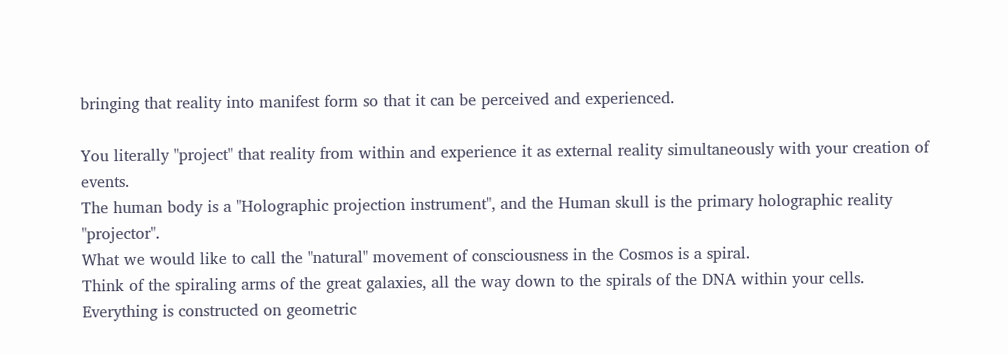bringing that reality into manifest form so that it can be perceived and experienced.

You literally "project" that reality from within and experience it as external reality simultaneously with your creation of events.
The human body is a "Holographic projection instrument", and the Human skull is the primary holographic reality "projector".
What we would like to call the "natural" movement of consciousness in the Cosmos is a spiral.
Think of the spiraling arms of the great galaxies, all the way down to the spirals of the DNA within your cells.
Everything is constructed on geometric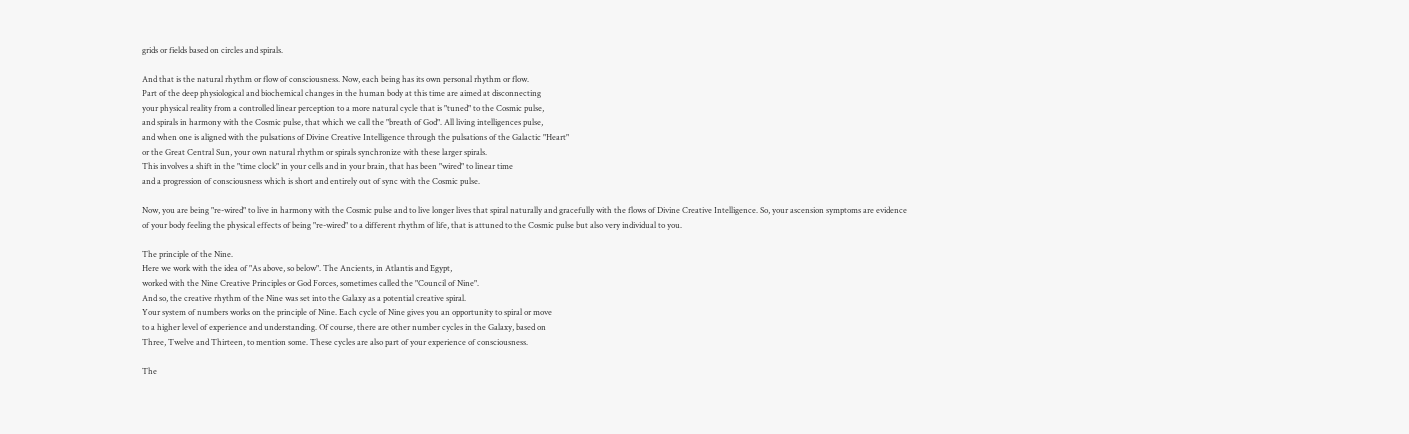grids or fields based on circles and spirals.

And that is the natural rhythm or flow of consciousness. Now, each being has its own personal rhythm or flow.
Part of the deep physiological and biochemical changes in the human body at this time are aimed at disconnecting
your physical reality from a controlled linear perception to a more natural cycle that is "tuned" to the Cosmic pulse,
and spirals in harmony with the Cosmic pulse, that which we call the "breath of God". All living intelligences pulse,
and when one is aligned with the pulsations of Divine Creative Intelligence through the pulsations of the Galactic "Heart"
or the Great Central Sun, your own natural rhythm or spirals synchronize with these larger spirals.
This involves a shift in the "time clock" in your cells and in your brain, that has been "wired" to linear time
and a progression of consciousness which is short and entirely out of sync with the Cosmic pulse.

Now, you are being "re-wired" to live in harmony with the Cosmic pulse and to live longer lives that spiral naturally and gracefully with the flows of Divine Creative Intelligence. So, your ascension symptoms are evidence of your body feeling the physical effects of being "re-wired" to a different rhythm of life, that is attuned to the Cosmic pulse but also very individual to you.

The principle of the Nine.
Here we work with the idea of "As above, so below". The Ancients, in Atlantis and Egypt,
worked with the Nine Creative Principles or God Forces, sometimes called the "Council of Nine".
And so, the creative rhythm of the Nine was set into the Galaxy as a potential creative spiral.
Your system of numbers works on the principle of Nine. Each cycle of Nine gives you an opportunity to spiral or move
to a higher level of experience and understanding. Of course, there are other number cycles in the Galaxy, based on
Three, Twelve and Thirteen, to mention some. These cycles are also part of your experience of consciousness.

The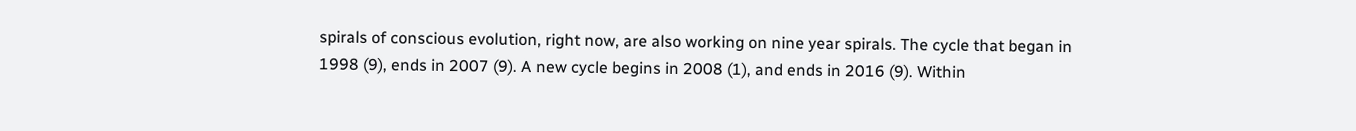spirals of conscious evolution, right now, are also working on nine year spirals. The cycle that began in 1998 (9), ends in 2007 (9). A new cycle begins in 2008 (1), and ends in 2016 (9). Within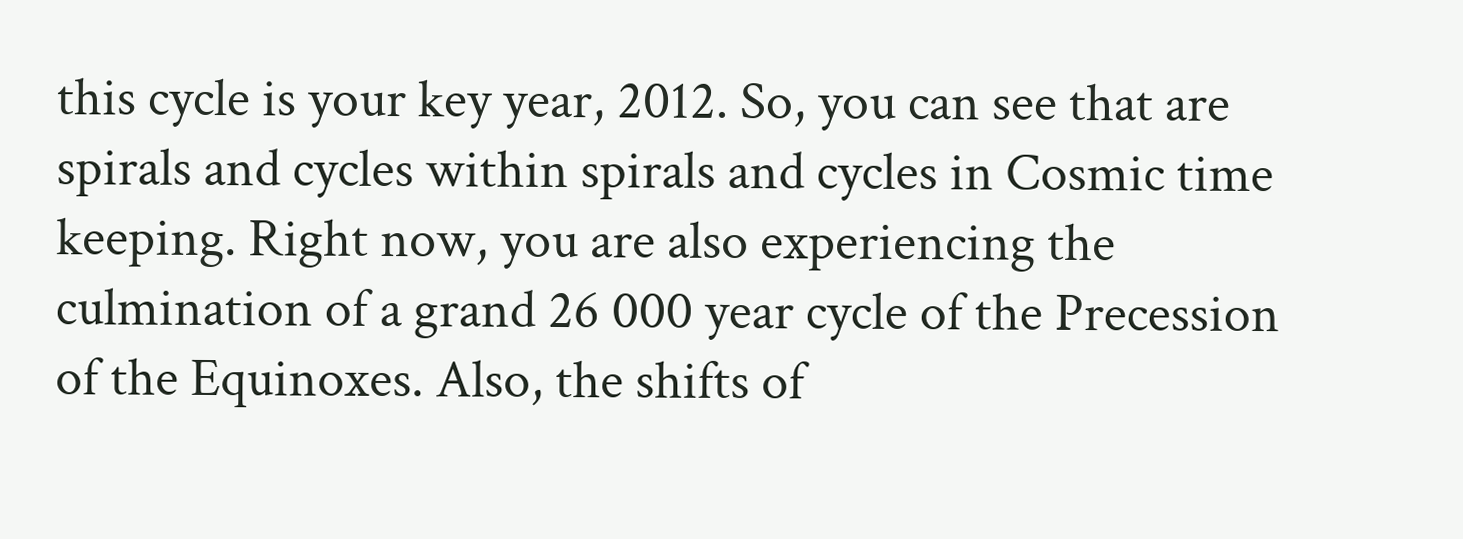this cycle is your key year, 2012. So, you can see that are spirals and cycles within spirals and cycles in Cosmic time keeping. Right now, you are also experiencing the culmination of a grand 26 000 year cycle of the Precession of the Equinoxes. Also, the shifts of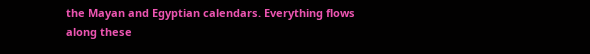the Mayan and Egyptian calendars. Everything flows along these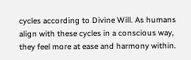cycles according to Divine Will. As humans align with these cycles in a conscious way, they feel more at ease and harmony within.